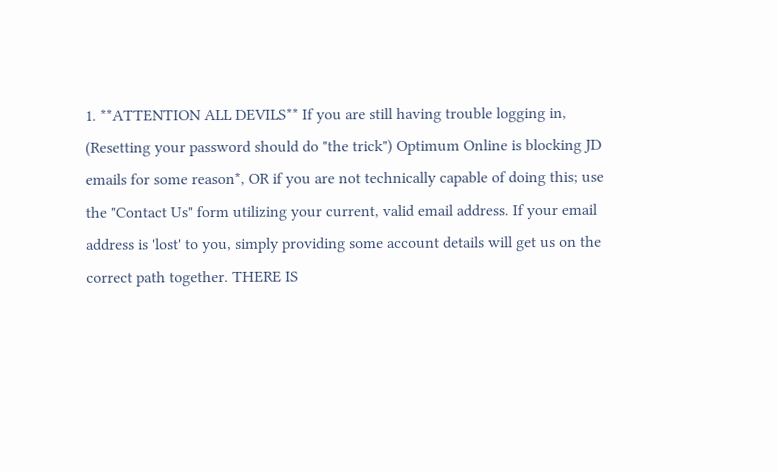1. **ATTENTION ALL DEVILS** If you are still having trouble logging in, (Resetting your password should do "the trick") Optimum Online is blocking JD emails for some reason*, OR if you are not technically capable of doing this; use the "Contact Us" form utilizing your current, valid email address. If your email address is 'lost' to you, simply providing some account details will get us on the correct path together. THERE IS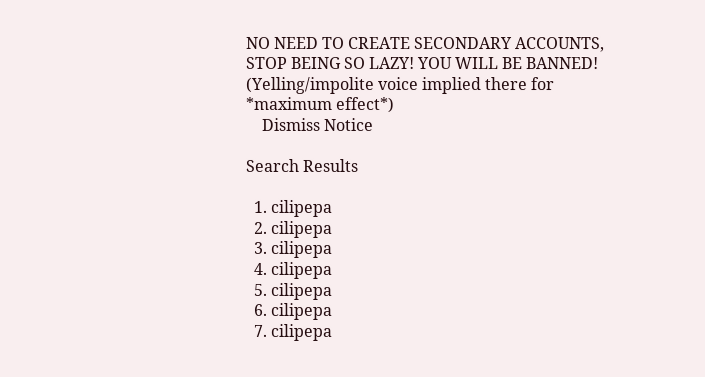NO NEED TO CREATE SECONDARY ACCOUNTS, STOP BEING SO LAZY! YOU WILL BE BANNED! (Yelling/impolite voice implied there for *maximum effect*)
    Dismiss Notice

Search Results

  1. cilipepa
  2. cilipepa
  3. cilipepa
  4. cilipepa
  5. cilipepa
  6. cilipepa
  7. cilipepa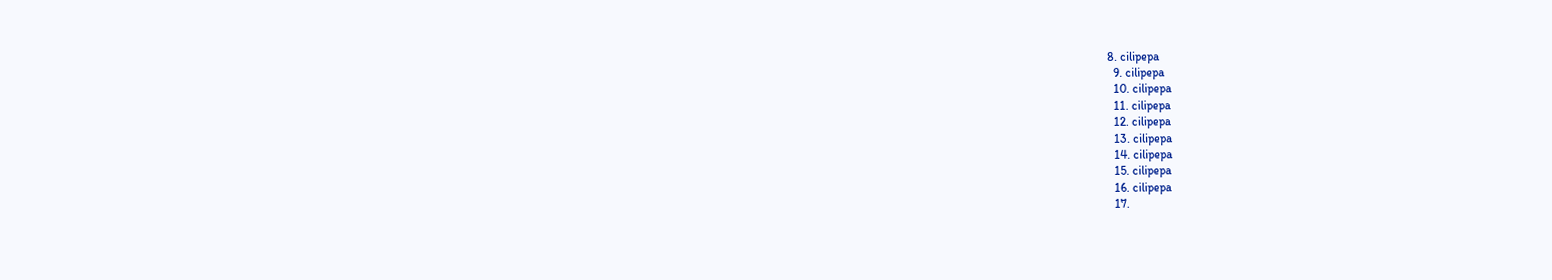8. cilipepa
  9. cilipepa
  10. cilipepa
  11. cilipepa
  12. cilipepa
  13. cilipepa
  14. cilipepa
  15. cilipepa
  16. cilipepa
  17.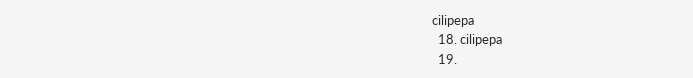cilipepa
  18. cilipepa
  19.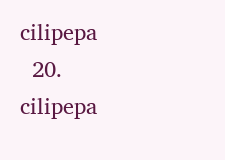cilipepa
  20. cilipepa